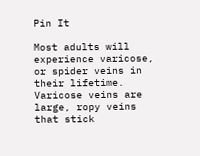Pin It

Most adults will experience varicose, or spider veins in their lifetime. Varicose veins are large, ropy veins that stick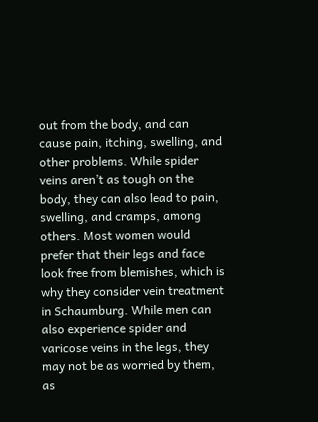out from the body, and can cause pain, itching, swelling, and other problems. While spider veins aren’t as tough on the body, they can also lead to pain, swelling, and cramps, among others. Most women would prefer that their legs and face look free from blemishes, which is why they consider vein treatment in Schaumburg. While men can also experience spider and varicose veins in the legs, they may not be as worried by them, as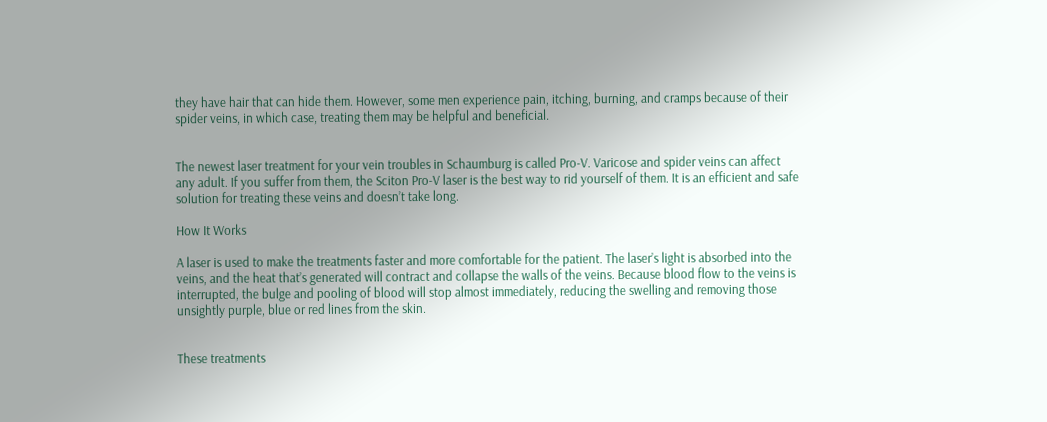they have hair that can hide them. However, some men experience pain, itching, burning, and cramps because of their spider veins, in which case, treating them may be helpful and beneficial.


The newest laser treatment for your vein troubles in Schaumburg is called Pro-V. Varicose and spider veins can affect any adult. If you suffer from them, the Sciton Pro-V laser is the best way to rid yourself of them. It is an efficient and safe solution for treating these veins and doesn’t take long.

How It Works

A laser is used to make the treatments faster and more comfortable for the patient. The laser’s light is absorbed into the veins, and the heat that’s generated will contract and collapse the walls of the veins. Because blood flow to the veins is interrupted, the bulge and pooling of blood will stop almost immediately, reducing the swelling and removing those unsightly purple, blue or red lines from the skin.


These treatments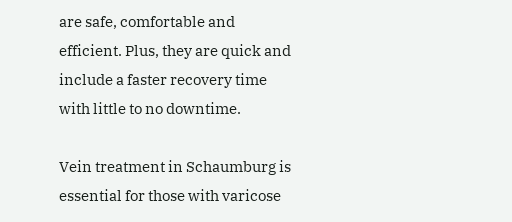are safe, comfortable and efficient. Plus, they are quick and include a faster recovery time with little to no downtime.

Vein treatment in Schaumburg is essential for those with varicose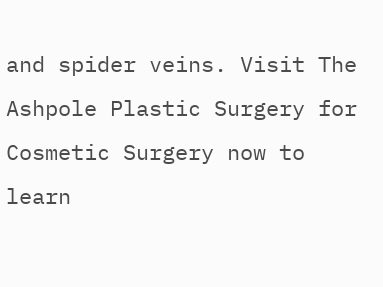and spider veins. Visit The Ashpole Plastic Surgery for Cosmetic Surgery now to learn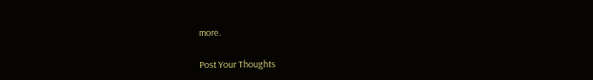more.

Post Your Thoughts